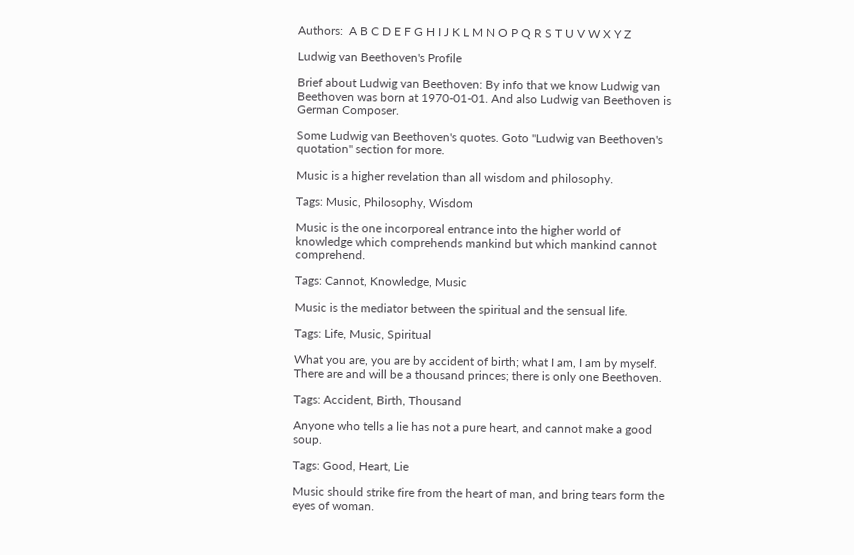Authors:  A B C D E F G H I J K L M N O P Q R S T U V W X Y Z

Ludwig van Beethoven's Profile

Brief about Ludwig van Beethoven: By info that we know Ludwig van Beethoven was born at 1970-01-01. And also Ludwig van Beethoven is German Composer.

Some Ludwig van Beethoven's quotes. Goto "Ludwig van Beethoven's quotation" section for more.

Music is a higher revelation than all wisdom and philosophy.

Tags: Music, Philosophy, Wisdom

Music is the one incorporeal entrance into the higher world of knowledge which comprehends mankind but which mankind cannot comprehend.

Tags: Cannot, Knowledge, Music

Music is the mediator between the spiritual and the sensual life.

Tags: Life, Music, Spiritual

What you are, you are by accident of birth; what I am, I am by myself. There are and will be a thousand princes; there is only one Beethoven.

Tags: Accident, Birth, Thousand

Anyone who tells a lie has not a pure heart, and cannot make a good soup.

Tags: Good, Heart, Lie

Music should strike fire from the heart of man, and bring tears form the eyes of woman.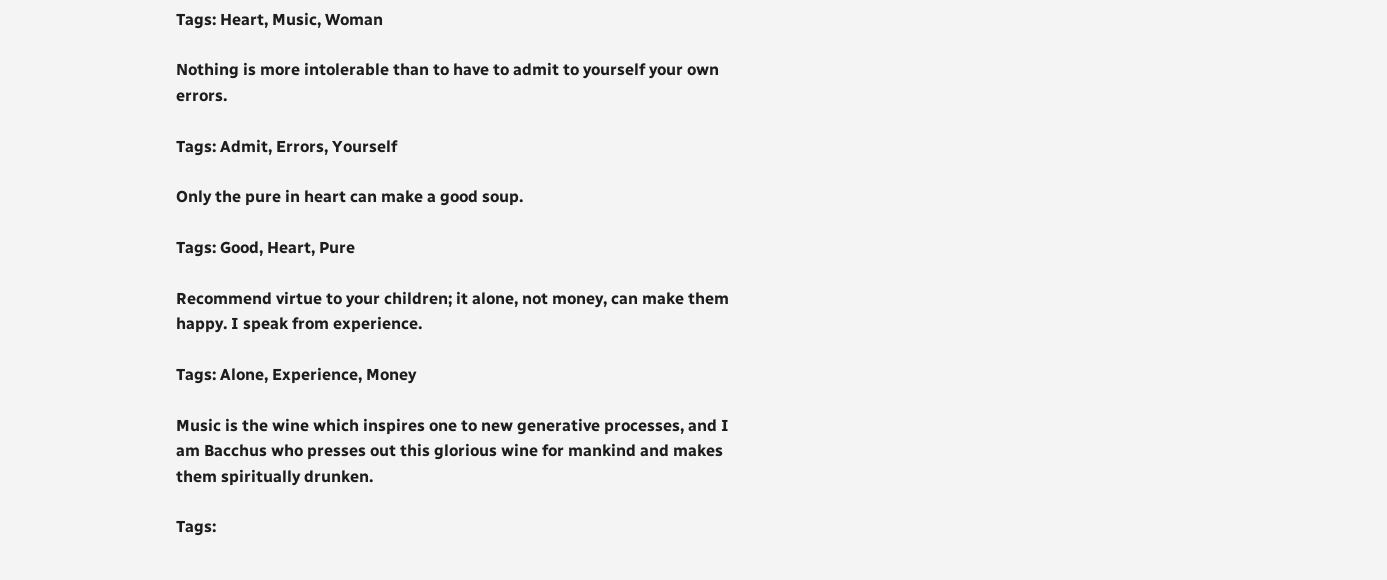Tags: Heart, Music, Woman

Nothing is more intolerable than to have to admit to yourself your own errors.

Tags: Admit, Errors, Yourself

Only the pure in heart can make a good soup.

Tags: Good, Heart, Pure

Recommend virtue to your children; it alone, not money, can make them happy. I speak from experience.

Tags: Alone, Experience, Money

Music is the wine which inspires one to new generative processes, and I am Bacchus who presses out this glorious wine for mankind and makes them spiritually drunken.

Tags: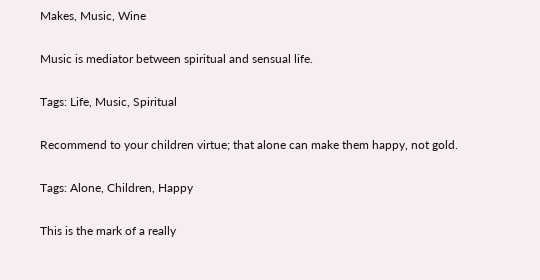Makes, Music, Wine

Music is mediator between spiritual and sensual life.

Tags: Life, Music, Spiritual

Recommend to your children virtue; that alone can make them happy, not gold.

Tags: Alone, Children, Happy

This is the mark of a really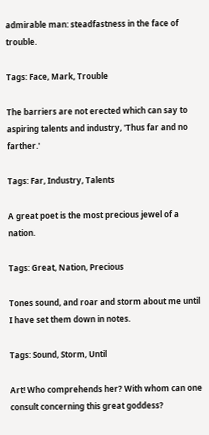admirable man: steadfastness in the face of trouble.

Tags: Face, Mark, Trouble

The barriers are not erected which can say to aspiring talents and industry, 'Thus far and no farther.'

Tags: Far, Industry, Talents

A great poet is the most precious jewel of a nation.

Tags: Great, Nation, Precious

Tones sound, and roar and storm about me until I have set them down in notes.

Tags: Sound, Storm, Until

Art! Who comprehends her? With whom can one consult concerning this great goddess?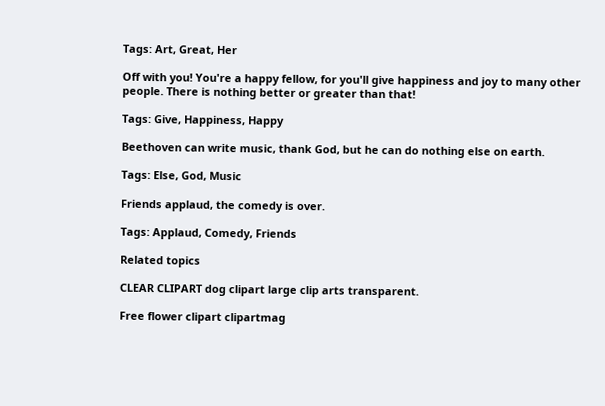Tags: Art, Great, Her

Off with you! You're a happy fellow, for you'll give happiness and joy to many other people. There is nothing better or greater than that!

Tags: Give, Happiness, Happy

Beethoven can write music, thank God, but he can do nothing else on earth.

Tags: Else, God, Music

Friends applaud, the comedy is over.

Tags: Applaud, Comedy, Friends

Related topics

CLEAR CLIPART dog clipart large clip arts transparent.

Free flower clipart clipartmag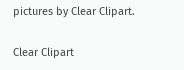pictures by Clear Clipart.

Clear Clipart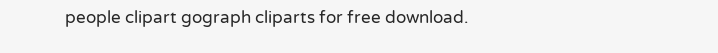people clipart gograph cliparts for free download.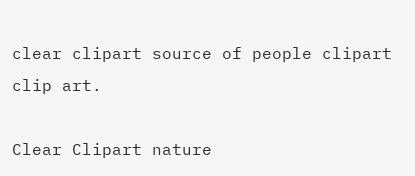clear clipart source of people clipart clip art.

Clear Clipart nature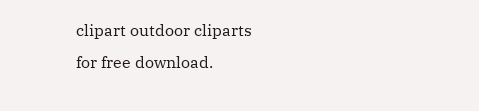clipart outdoor cliparts for free download.